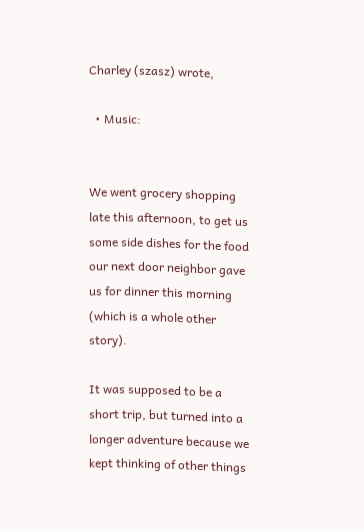Charley (szasz) wrote,

  • Music:


We went grocery shopping late this afternoon, to get us some side dishes for the food our next door neighbor gave us for dinner this morning (which is a whole other story).

It was supposed to be a short trip, but turned into a longer adventure because we kept thinking of other things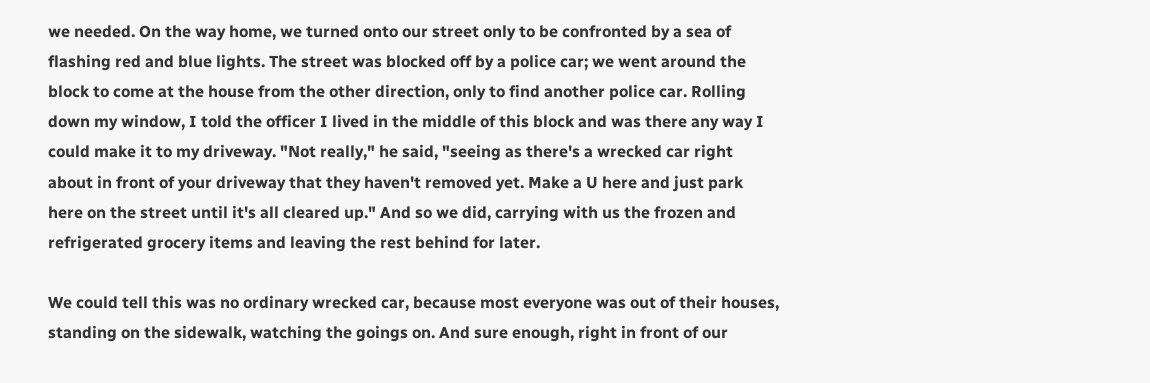we needed. On the way home, we turned onto our street only to be confronted by a sea of flashing red and blue lights. The street was blocked off by a police car; we went around the block to come at the house from the other direction, only to find another police car. Rolling down my window, I told the officer I lived in the middle of this block and was there any way I could make it to my driveway. "Not really," he said, "seeing as there's a wrecked car right about in front of your driveway that they haven't removed yet. Make a U here and just park here on the street until it's all cleared up." And so we did, carrying with us the frozen and refrigerated grocery items and leaving the rest behind for later.

We could tell this was no ordinary wrecked car, because most everyone was out of their houses, standing on the sidewalk, watching the goings on. And sure enough, right in front of our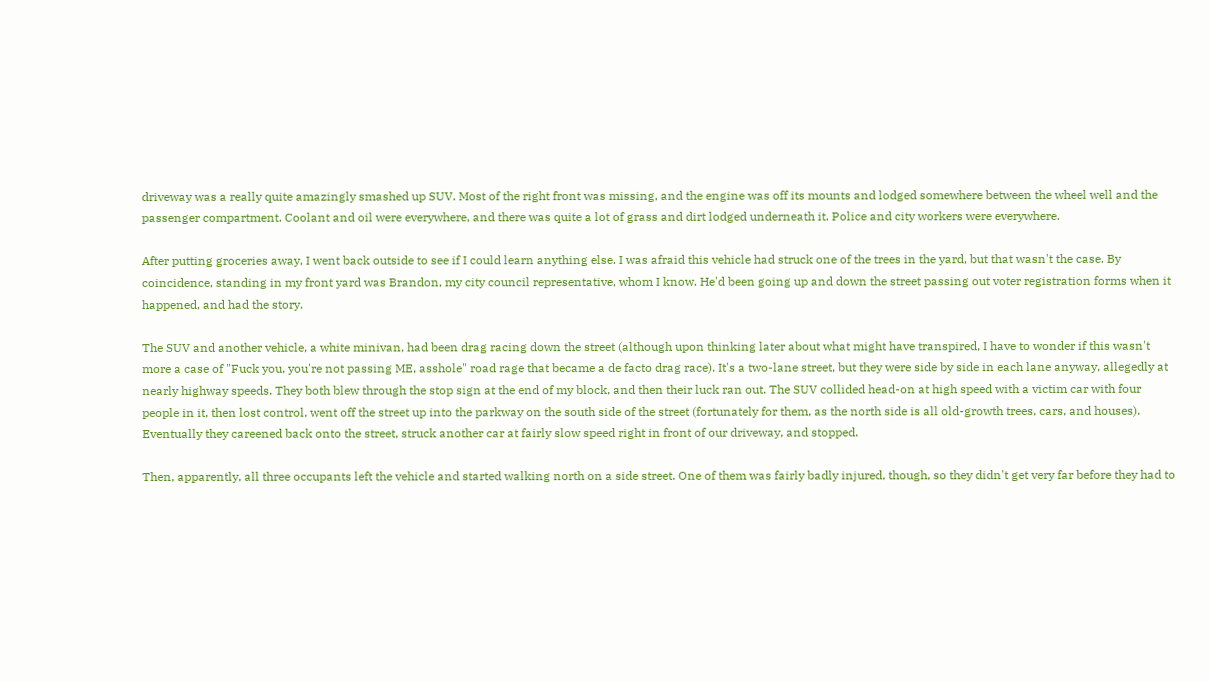driveway was a really quite amazingly smashed up SUV. Most of the right front was missing, and the engine was off its mounts and lodged somewhere between the wheel well and the passenger compartment. Coolant and oil were everywhere, and there was quite a lot of grass and dirt lodged underneath it. Police and city workers were everywhere.

After putting groceries away, I went back outside to see if I could learn anything else. I was afraid this vehicle had struck one of the trees in the yard, but that wasn't the case. By coincidence, standing in my front yard was Brandon, my city council representative, whom I know. He'd been going up and down the street passing out voter registration forms when it happened, and had the story.

The SUV and another vehicle, a white minivan, had been drag racing down the street (although upon thinking later about what might have transpired, I have to wonder if this wasn't more a case of "Fuck you, you're not passing ME, asshole" road rage that became a de facto drag race). It's a two-lane street, but they were side by side in each lane anyway, allegedly at nearly highway speeds. They both blew through the stop sign at the end of my block, and then their luck ran out. The SUV collided head-on at high speed with a victim car with four people in it, then lost control, went off the street up into the parkway on the south side of the street (fortunately for them, as the north side is all old-growth trees, cars, and houses). Eventually they careened back onto the street, struck another car at fairly slow speed right in front of our driveway, and stopped.

Then, apparently, all three occupants left the vehicle and started walking north on a side street. One of them was fairly badly injured, though, so they didn't get very far before they had to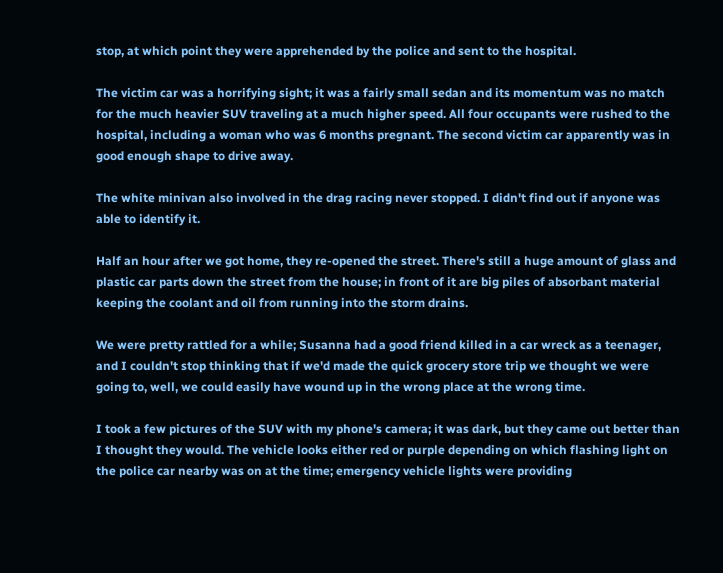stop, at which point they were apprehended by the police and sent to the hospital.

The victim car was a horrifying sight; it was a fairly small sedan and its momentum was no match for the much heavier SUV traveling at a much higher speed. All four occupants were rushed to the hospital, including a woman who was 6 months pregnant. The second victim car apparently was in good enough shape to drive away.

The white minivan also involved in the drag racing never stopped. I didn't find out if anyone was able to identify it.

Half an hour after we got home, they re-opened the street. There's still a huge amount of glass and plastic car parts down the street from the house; in front of it are big piles of absorbant material keeping the coolant and oil from running into the storm drains.

We were pretty rattled for a while; Susanna had a good friend killed in a car wreck as a teenager, and I couldn't stop thinking that if we'd made the quick grocery store trip we thought we were going to, well, we could easily have wound up in the wrong place at the wrong time.

I took a few pictures of the SUV with my phone's camera; it was dark, but they came out better than I thought they would. The vehicle looks either red or purple depending on which flashing light on the police car nearby was on at the time; emergency vehicle lights were providing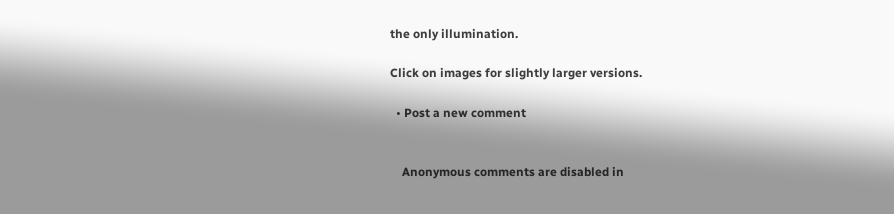the only illumination.

Click on images for slightly larger versions.

  • Post a new comment


    Anonymous comments are disabled in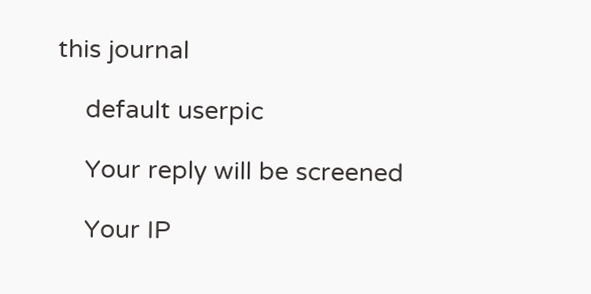this journal

    default userpic

    Your reply will be screened

    Your IP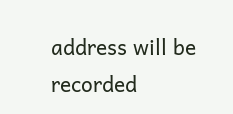address will be recorded